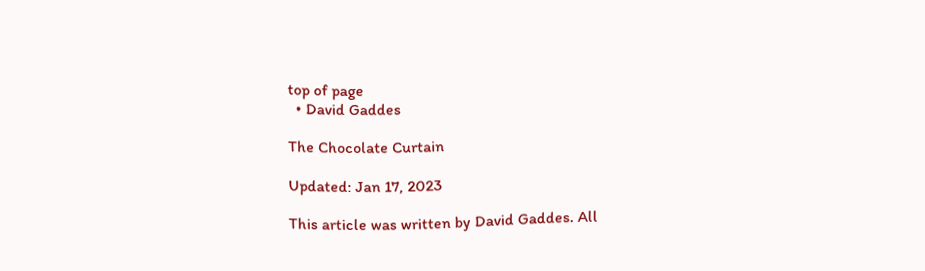top of page
  • David Gaddes

The Chocolate Curtain

Updated: Jan 17, 2023

This article was written by David Gaddes. All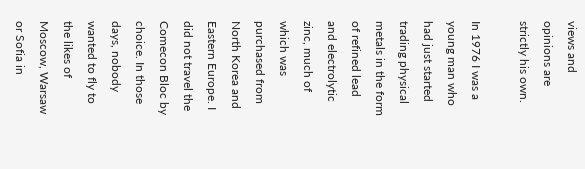views and opinions are strictly his own.

In 1976 I was a young man who had just started trading physical metals in the form of refined lead and electrolytic zinc, much of which was purchased from North Korea and Eastern Europe. I did not travel the Comecon Bloc by choice. In those days, nobody wanted to fly to the likes of Moscow, Warsaw or Sofia in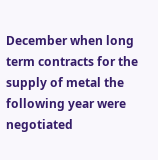December when long term contracts for the supply of metal the following year were negotiated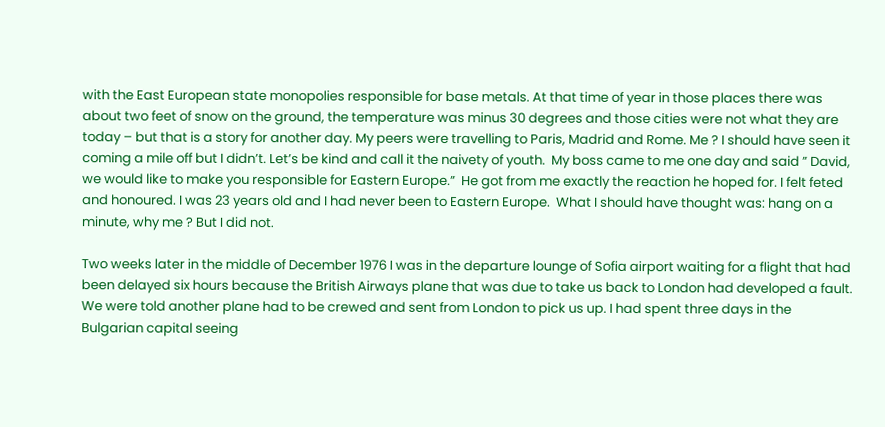with the East European state monopolies responsible for base metals. At that time of year in those places there was about two feet of snow on the ground, the temperature was minus 30 degrees and those cities were not what they are today – but that is a story for another day. My peers were travelling to Paris, Madrid and Rome. Me ? I should have seen it coming a mile off but I didn’t. Let’s be kind and call it the naivety of youth.  My boss came to me one day and said ” David, we would like to make you responsible for Eastern Europe.”  He got from me exactly the reaction he hoped for. I felt feted and honoured. I was 23 years old and I had never been to Eastern Europe.  What I should have thought was: hang on a minute, why me ? But I did not.

Two weeks later in the middle of December 1976 I was in the departure lounge of Sofia airport waiting for a flight that had been delayed six hours because the British Airways plane that was due to take us back to London had developed a fault. We were told another plane had to be crewed and sent from London to pick us up. I had spent three days in the Bulgarian capital seeing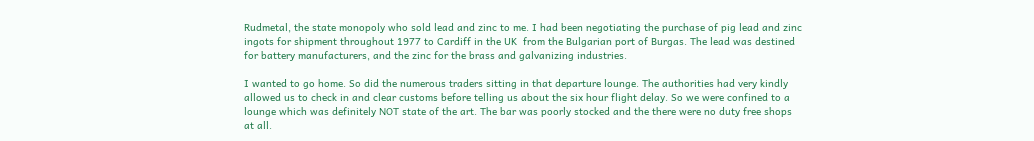Rudmetal, the state monopoly who sold lead and zinc to me. I had been negotiating the purchase of pig lead and zinc ingots for shipment throughout 1977 to Cardiff in the UK  from the Bulgarian port of Burgas. The lead was destined for battery manufacturers, and the zinc for the brass and galvanizing industries.

I wanted to go home. So did the numerous traders sitting in that departure lounge. The authorities had very kindly allowed us to check in and clear customs before telling us about the six hour flight delay. So we were confined to a lounge which was definitely NOT state of the art. The bar was poorly stocked and the there were no duty free shops at all.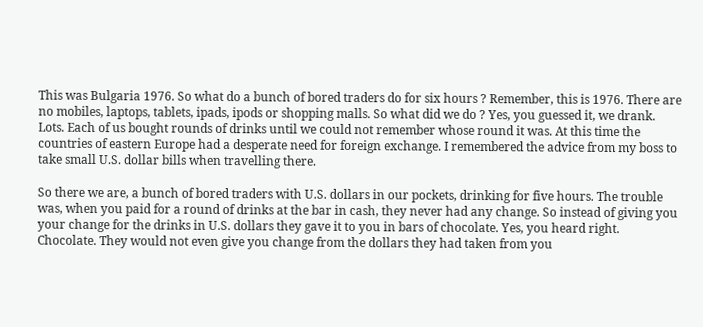This was Bulgaria 1976. So what do a bunch of bored traders do for six hours ? Remember, this is 1976. There are no mobiles, laptops, tablets, ipads, ipods or shopping malls. So what did we do ? Yes, you guessed it, we drank. Lots. Each of us bought rounds of drinks until we could not remember whose round it was. At this time the countries of eastern Europe had a desperate need for foreign exchange. I remembered the advice from my boss to take small U.S. dollar bills when travelling there.

So there we are, a bunch of bored traders with U.S. dollars in our pockets, drinking for five hours. The trouble was, when you paid for a round of drinks at the bar in cash, they never had any change. So instead of giving you your change for the drinks in U.S. dollars they gave it to you in bars of chocolate. Yes, you heard right. Chocolate. They would not even give you change from the dollars they had taken from you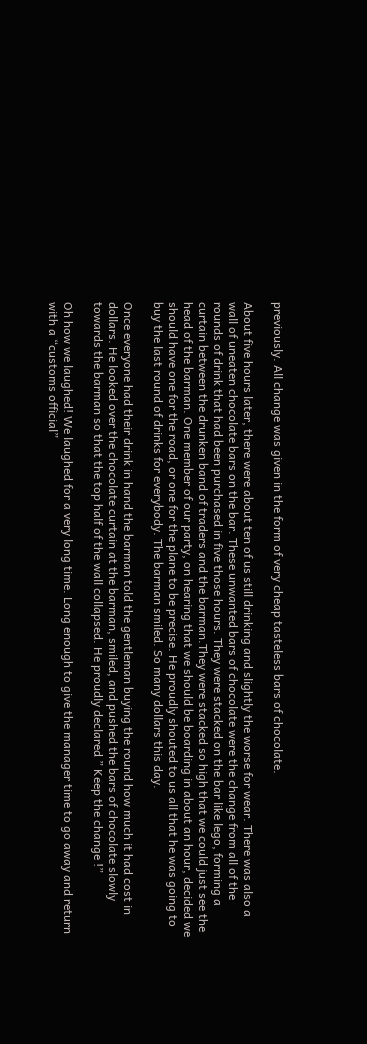previously. All change was given in the form of very cheap tasteless bars of chocolate.

About five hours later, there were about ten of us still drinking and slightly the worse for wear. There was also a wall of uneaten chocolate bars on the bar. These unwanted bars of chocolate were the change from all of the rounds of drink that had been purchased in five those hours. They were stacked on the bar like lego, forming a curtain between the drunken band of traders and the barman.They were stacked so high that we could just see the head of the barman. One member of our party, on hearing that we should be boarding in about an hour, decided we should have one for the road, or one for the plane to be precise. He proudly shouted to us all that he was going to buy the last round of drinks for everybody. The barman smiled. So many dollars this day.

Once everyone had their drink in hand the barman told the gentleman buying the round how much it had cost in dollars. He looked over the chocolate curtain at the barman, smiled, and pushed the bars of chocolate slowly towards the barman so that the top half of the wall collapsed. He proudly declared ” Keep the change !”

Oh how we laughed! We laughed for a very long time. Long enough to give the manager time to go away and return with a “customs official”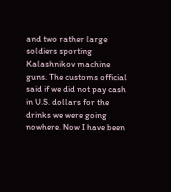and two rather large soldiers sporting Kalashnikov machine guns. The customs official said if we did not pay cash in U.S. dollars for the drinks we were going nowhere. Now I have been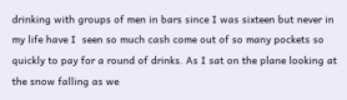drinking with groups of men in bars since I was sixteen but never in my life have I  seen so much cash come out of so many pockets so quickly to pay for a round of drinks. As I sat on the plane looking at the snow falling as we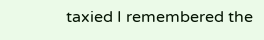taxied I remembered the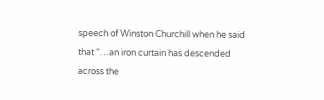speech of Winston Churchill when he said that “…an iron curtain has descended across the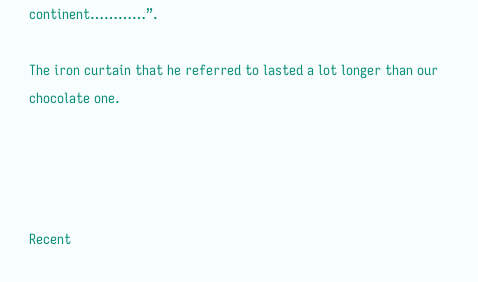continent…………”.

The iron curtain that he referred to lasted a lot longer than our chocolate one.




Recent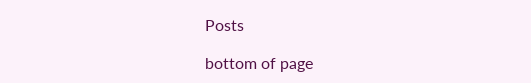Posts

bottom of page